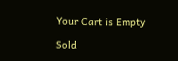Your Cart is Empty

Sold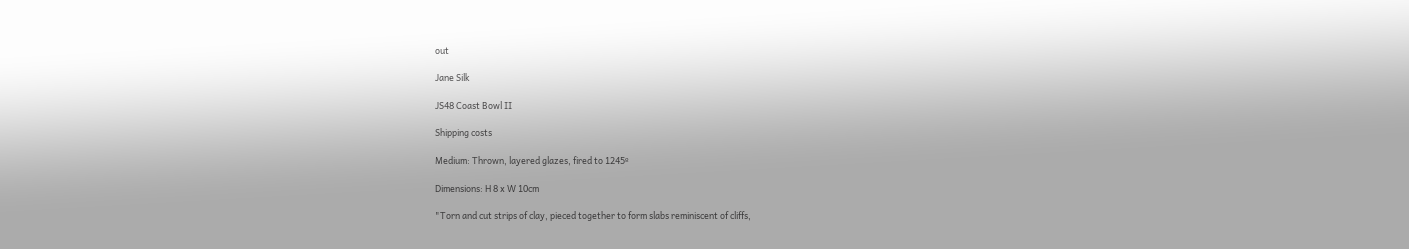out

Jane Silk

JS48 Coast Bowl II

Shipping costs

Medium: Thrown, layered glazes, fired to 1245º

Dimensions: H 8 x W 10cm

"Torn and cut strips of clay, pieced together to form slabs reminiscent of cliffs,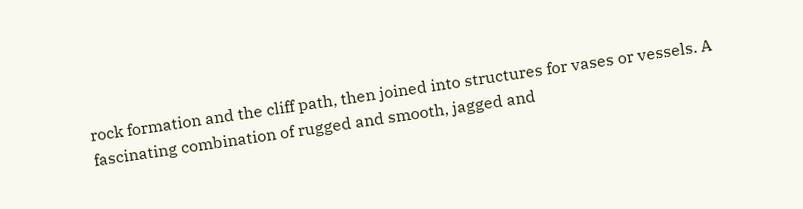rock formation and the cliff path, then joined into structures for vases or vessels. A fascinating combination of rugged and smooth, jagged and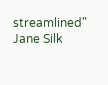streamlined" Jane Silk